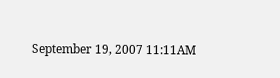September 19, 2007 11:11AM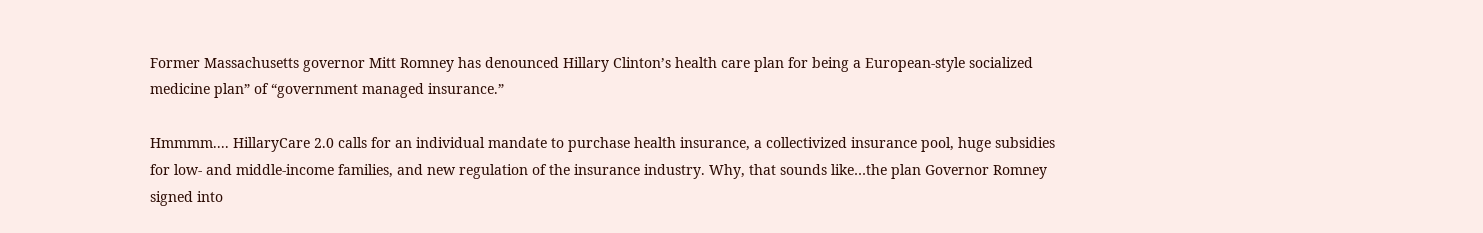Former Massachusetts governor Mitt Romney has denounced Hillary Clinton’s health care plan for being a European-style socialized medicine plan” of “government managed insurance.”

Hmmmm.... HillaryCare 2.0 calls for an individual mandate to purchase health insurance, a collectivized insurance pool, huge subsidies for low- and middle-income families, and new regulation of the insurance industry. Why, that sounds like…the plan Governor Romney signed into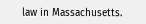law in Massachusetts.